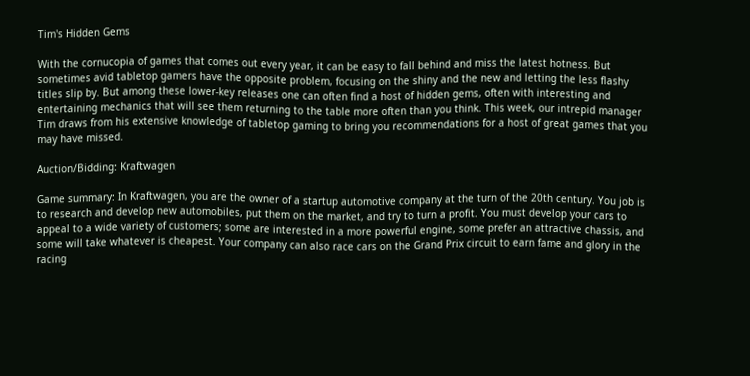Tim's Hidden Gems

With the cornucopia of games that comes out every year, it can be easy to fall behind and miss the latest hotness. But sometimes avid tabletop gamers have the opposite problem, focusing on the shiny and the new and letting the less flashy titles slip by. But among these lower-key releases one can often find a host of hidden gems, often with interesting and entertaining mechanics that will see them returning to the table more often than you think. This week, our intrepid manager Tim draws from his extensive knowledge of tabletop gaming to bring you recommendations for a host of great games that you may have missed.

Auction/Bidding: Kraftwagen

Game summary: In Kraftwagen, you are the owner of a startup automotive company at the turn of the 20th century. You job is to research and develop new automobiles, put them on the market, and try to turn a profit. You must develop your cars to appeal to a wide variety of customers; some are interested in a more powerful engine, some prefer an attractive chassis, and some will take whatever is cheapest. Your company can also race cars on the Grand Prix circuit to earn fame and glory in the racing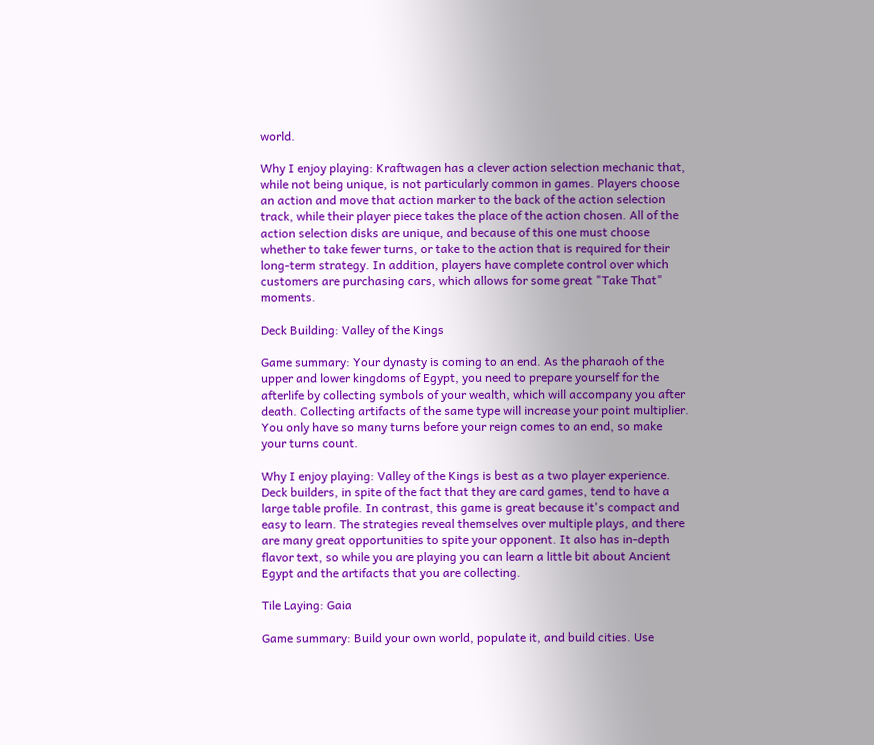world.

Why I enjoy playing: Kraftwagen has a clever action selection mechanic that, while not being unique, is not particularly common in games. Players choose an action and move that action marker to the back of the action selection track, while their player piece takes the place of the action chosen. All of the action selection disks are unique, and because of this one must choose whether to take fewer turns, or take to the action that is required for their long-term strategy. In addition, players have complete control over which customers are purchasing cars, which allows for some great "Take That" moments.

Deck Building: Valley of the Kings

Game summary: Your dynasty is coming to an end. As the pharaoh of the upper and lower kingdoms of Egypt, you need to prepare yourself for the afterlife by collecting symbols of your wealth, which will accompany you after death. Collecting artifacts of the same type will increase your point multiplier. You only have so many turns before your reign comes to an end, so make your turns count.

Why I enjoy playing: Valley of the Kings is best as a two player experience. Deck builders, in spite of the fact that they are card games, tend to have a large table profile. In contrast, this game is great because it's compact and easy to learn. The strategies reveal themselves over multiple plays, and there are many great opportunities to spite your opponent. It also has in-depth flavor text, so while you are playing you can learn a little bit about Ancient Egypt and the artifacts that you are collecting.

Tile Laying: Gaia

Game summary: Build your own world, populate it, and build cities. Use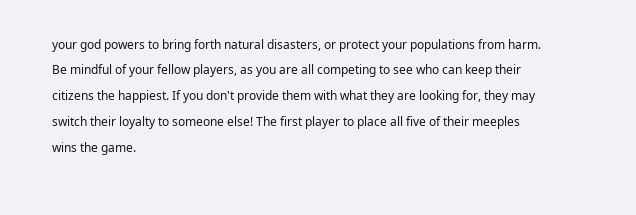your god powers to bring forth natural disasters, or protect your populations from harm. Be mindful of your fellow players, as you are all competing to see who can keep their citizens the happiest. If you don't provide them with what they are looking for, they may switch their loyalty to someone else! The first player to place all five of their meeples wins the game.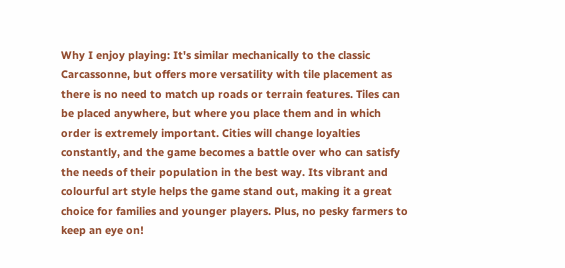Why I enjoy playing: It's similar mechanically to the classic Carcassonne, but offers more versatility with tile placement as there is no need to match up roads or terrain features. Tiles can be placed anywhere, but where you place them and in which order is extremely important. Cities will change loyalties constantly, and the game becomes a battle over who can satisfy the needs of their population in the best way. Its vibrant and colourful art style helps the game stand out, making it a great choice for families and younger players. Plus, no pesky farmers to keep an eye on!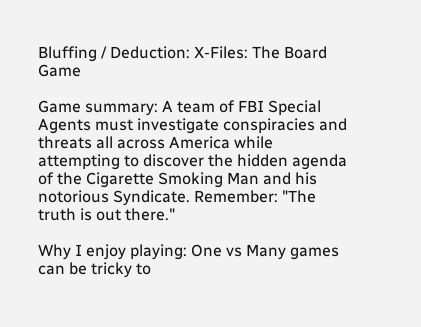Bluffing / Deduction: X-Files: The Board Game

Game summary: A team of FBI Special Agents must investigate conspiracies and threats all across America while attempting to discover the hidden agenda of the Cigarette Smoking Man and his notorious Syndicate. Remember: "The truth is out there."

Why I enjoy playing: One vs Many games can be tricky to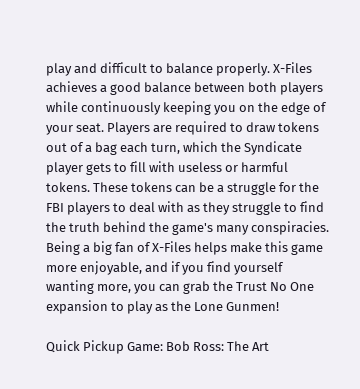play and difficult to balance properly. X-Files achieves a good balance between both players while continuously keeping you on the edge of your seat. Players are required to draw tokens out of a bag each turn, which the Syndicate player gets to fill with useless or harmful tokens. These tokens can be a struggle for the FBI players to deal with as they struggle to find the truth behind the game's many conspiracies. Being a big fan of X-Files helps make this game more enjoyable, and if you find yourself wanting more, you can grab the Trust No One expansion to play as the Lone Gunmen!

Quick Pickup Game: Bob Ross: The Art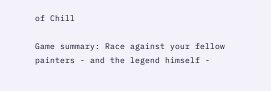of Chill

Game summary: Race against your fellow painters - and the legend himself -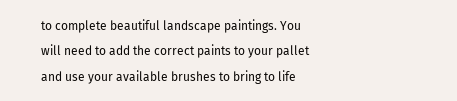to complete beautiful landscape paintings. You will need to add the correct paints to your pallet and use your available brushes to bring to life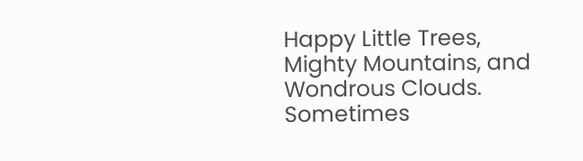Happy Little Trees, Mighty Mountains, and Wondrous Clouds. Sometimes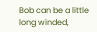Bob can be a little long winded,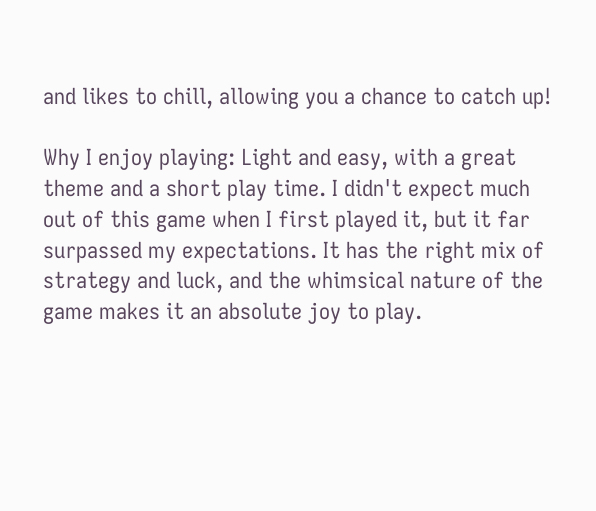and likes to chill, allowing you a chance to catch up!

Why I enjoy playing: Light and easy, with a great theme and a short play time. I didn't expect much out of this game when I first played it, but it far surpassed my expectations. It has the right mix of strategy and luck, and the whimsical nature of the game makes it an absolute joy to play.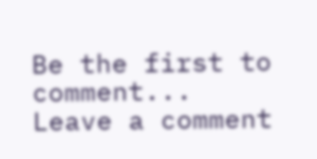Be the first to comment...
Leave a comment